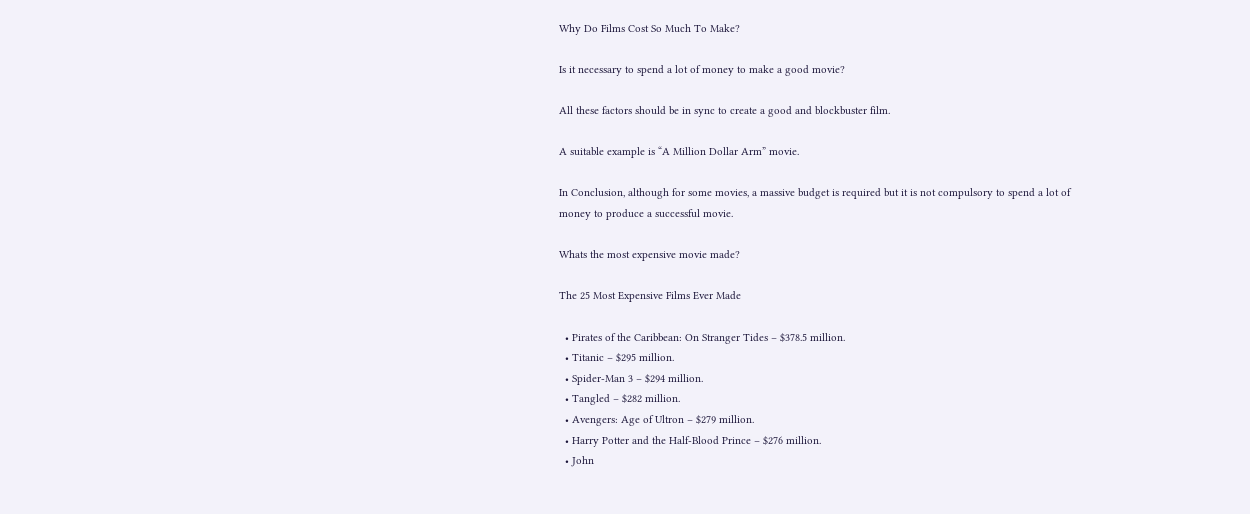Why Do Films Cost So Much To Make?

Is it necessary to spend a lot of money to make a good movie?

All these factors should be in sync to create a good and blockbuster film.

A suitable example is “A Million Dollar Arm” movie.

In Conclusion, although for some movies, a massive budget is required but it is not compulsory to spend a lot of money to produce a successful movie.

Whats the most expensive movie made?

The 25 Most Expensive Films Ever Made

  • Pirates of the Caribbean: On Stranger Tides – $378.5 million.
  • Titanic – $295 million.
  • Spider-Man 3 – $294 million.
  • Tangled – $282 million.
  • Avengers: Age of Ultron – $279 million.
  • Harry Potter and the Half-Blood Prince – $276 million.
  • John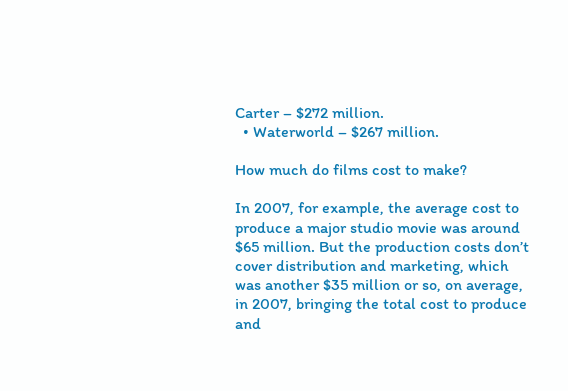Carter – $272 million.
  • Waterworld – $267 million.

How much do films cost to make?

In 2007, for example, the average cost to produce a major studio movie was around $65 million. But the production costs don’t cover distribution and marketing, which was another $35 million or so, on average, in 2007, bringing the total cost to produce and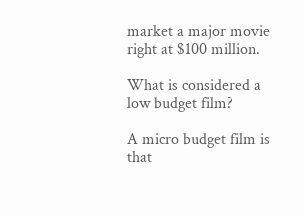market a major movie right at $100 million.

What is considered a low budget film?

A micro budget film is that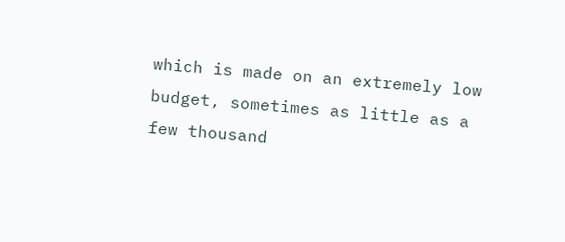which is made on an extremely low budget, sometimes as little as a few thousand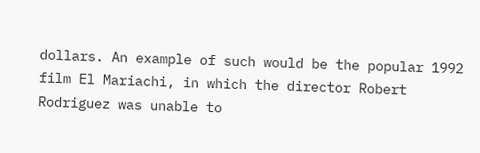dollars. An example of such would be the popular 1992 film El Mariachi, in which the director Robert Rodriguez was unable to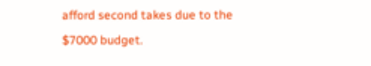afford second takes due to the $7000 budget.